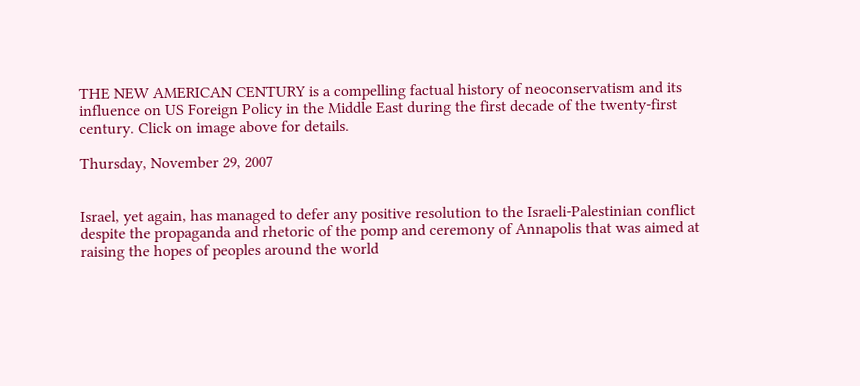THE NEW AMERICAN CENTURY is a compelling factual history of neoconservatism and its influence on US Foreign Policy in the Middle East during the first decade of the twenty-first century. Click on image above for details.

Thursday, November 29, 2007


Israel, yet again, has managed to defer any positive resolution to the Israeli-Palestinian conflict despite the propaganda and rhetoric of the pomp and ceremony of Annapolis that was aimed at raising the hopes of peoples around the world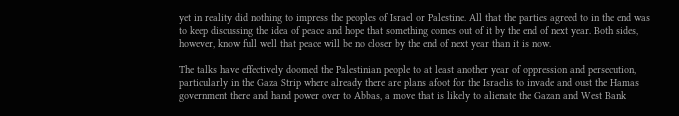yet in reality did nothing to impress the peoples of Israel or Palestine. All that the parties agreed to in the end was to keep discussing the idea of peace and hope that something comes out of it by the end of next year. Both sides, however, know full well that peace will be no closer by the end of next year than it is now.

The talks have effectively doomed the Palestinian people to at least another year of oppression and persecution, particularly in the Gaza Strip where already there are plans afoot for the Israelis to invade and oust the Hamas government there and hand power over to Abbas, a move that is likely to alienate the Gazan and West Bank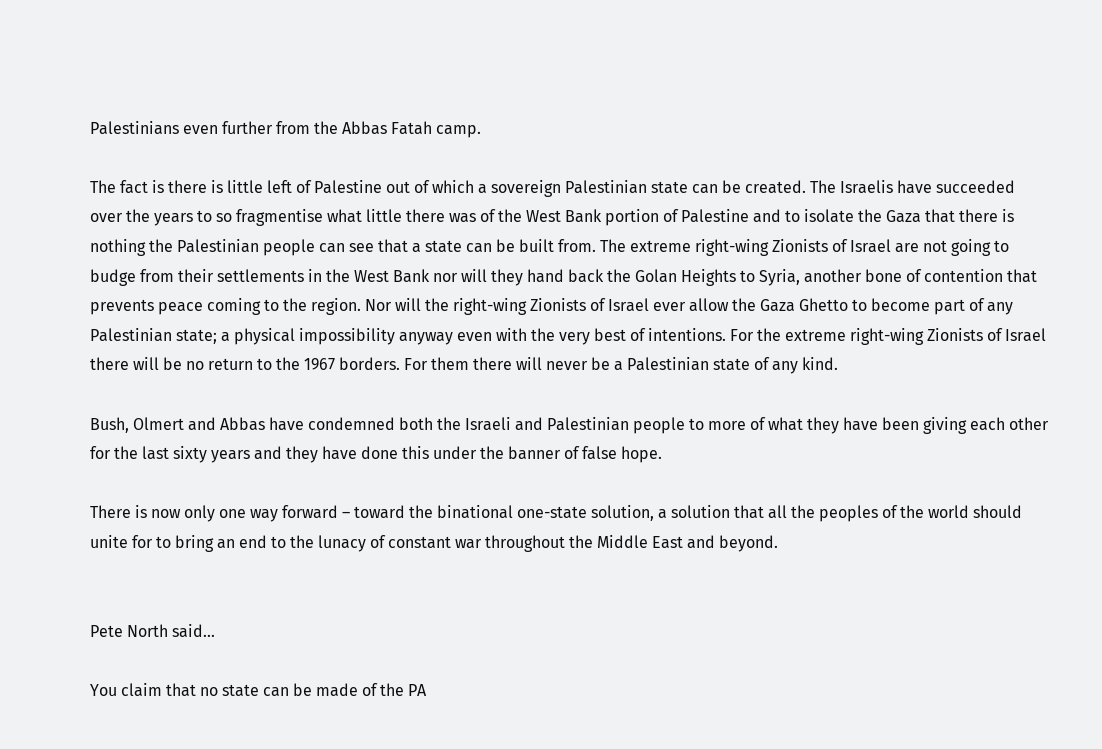Palestinians even further from the Abbas Fatah camp.

The fact is there is little left of Palestine out of which a sovereign Palestinian state can be created. The Israelis have succeeded over the years to so fragmentise what little there was of the West Bank portion of Palestine and to isolate the Gaza that there is nothing the Palestinian people can see that a state can be built from. The extreme right-wing Zionists of Israel are not going to budge from their settlements in the West Bank nor will they hand back the Golan Heights to Syria, another bone of contention that prevents peace coming to the region. Nor will the right-wing Zionists of Israel ever allow the Gaza Ghetto to become part of any Palestinian state; a physical impossibility anyway even with the very best of intentions. For the extreme right-wing Zionists of Israel there will be no return to the 1967 borders. For them there will never be a Palestinian state of any kind.

Bush, Olmert and Abbas have condemned both the Israeli and Palestinian people to more of what they have been giving each other for the last sixty years and they have done this under the banner of false hope.

There is now only one way forward – toward the binational one-state solution, a solution that all the peoples of the world should unite for to bring an end to the lunacy of constant war throughout the Middle East and beyond.


Pete North said...

You claim that no state can be made of the PA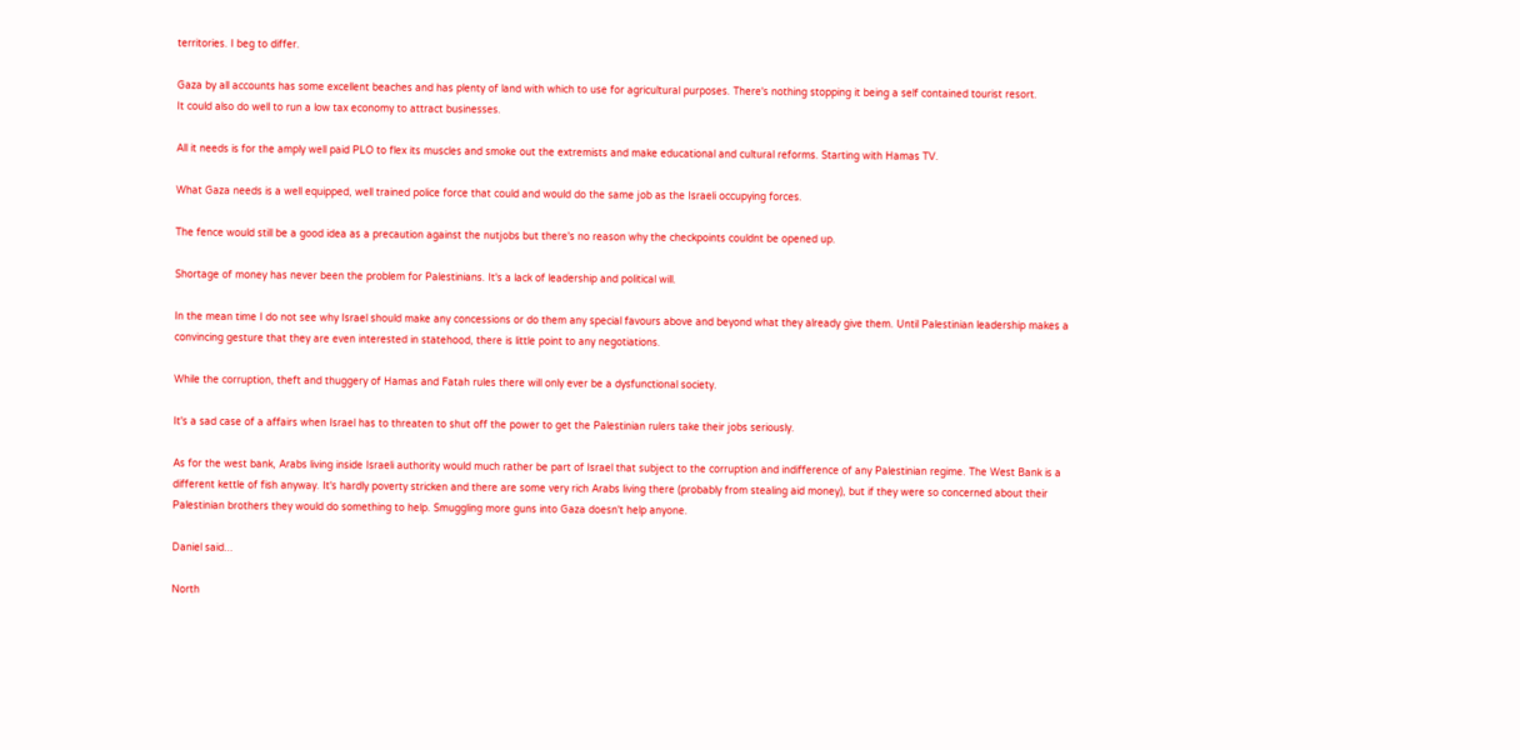territories. I beg to differ.

Gaza by all accounts has some excellent beaches and has plenty of land with which to use for agricultural purposes. There's nothing stopping it being a self contained tourist resort.
It could also do well to run a low tax economy to attract businesses.

All it needs is for the amply well paid PLO to flex its muscles and smoke out the extremists and make educational and cultural reforms. Starting with Hamas TV.

What Gaza needs is a well equipped, well trained police force that could and would do the same job as the Israeli occupying forces.

The fence would still be a good idea as a precaution against the nutjobs but there's no reason why the checkpoints couldnt be opened up.

Shortage of money has never been the problem for Palestinians. It's a lack of leadership and political will.

In the mean time I do not see why Israel should make any concessions or do them any special favours above and beyond what they already give them. Until Palestinian leadership makes a convincing gesture that they are even interested in statehood, there is little point to any negotiations.

While the corruption, theft and thuggery of Hamas and Fatah rules there will only ever be a dysfunctional society.

It's a sad case of a affairs when Israel has to threaten to shut off the power to get the Palestinian rulers take their jobs seriously.

As for the west bank, Arabs living inside Israeli authority would much rather be part of Israel that subject to the corruption and indifference of any Palestinian regime. The West Bank is a different kettle of fish anyway. It's hardly poverty stricken and there are some very rich Arabs living there (probably from stealing aid money), but if they were so concerned about their Palestinian brothers they would do something to help. Smuggling more guns into Gaza doesn't help anyone.

Daniel said...

North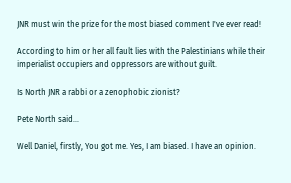JNR must win the prize for the most biased comment I've ever read!

According to him or her all fault lies with the Palestinians while their imperialist occupiers and oppressors are without guilt.

Is North JNR a rabbi or a zenophobic zionist?

Pete North said...

Well Daniel, firstly, You got me. Yes, I am biased. I have an opinion.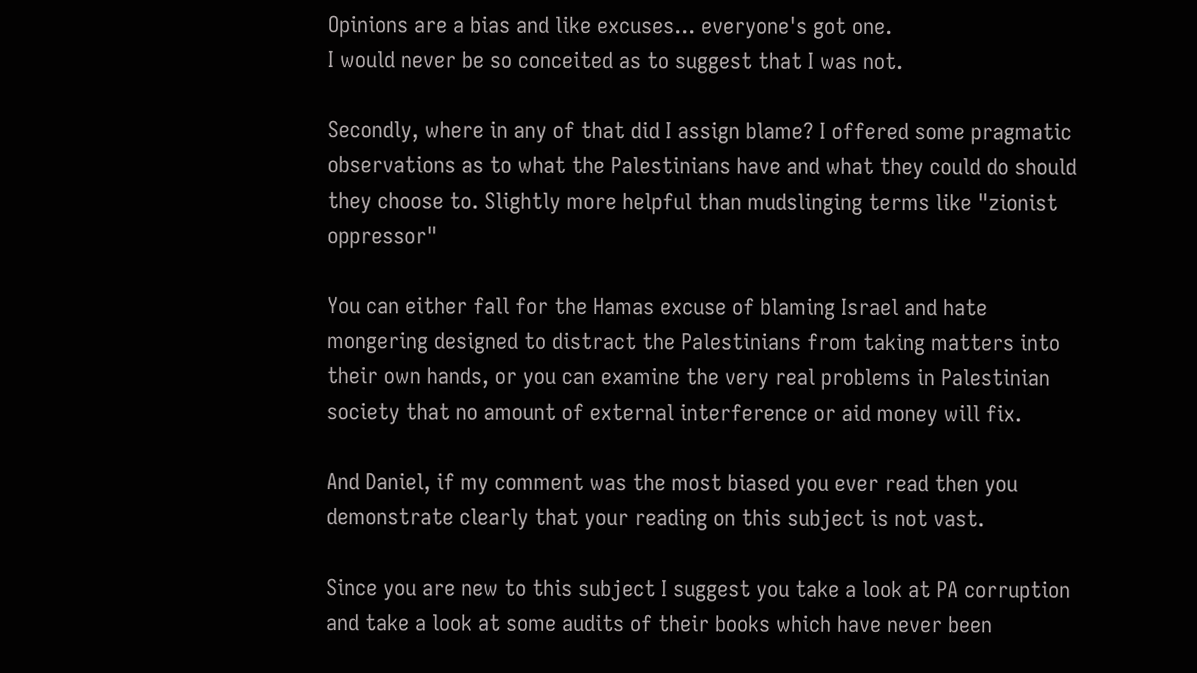Opinions are a bias and like excuses... everyone's got one.
I would never be so conceited as to suggest that I was not.

Secondly, where in any of that did I assign blame? I offered some pragmatic observations as to what the Palestinians have and what they could do should they choose to. Slightly more helpful than mudslinging terms like "zionist oppressor"

You can either fall for the Hamas excuse of blaming Israel and hate mongering designed to distract the Palestinians from taking matters into their own hands, or you can examine the very real problems in Palestinian society that no amount of external interference or aid money will fix.

And Daniel, if my comment was the most biased you ever read then you demonstrate clearly that your reading on this subject is not vast.

Since you are new to this subject I suggest you take a look at PA corruption and take a look at some audits of their books which have never been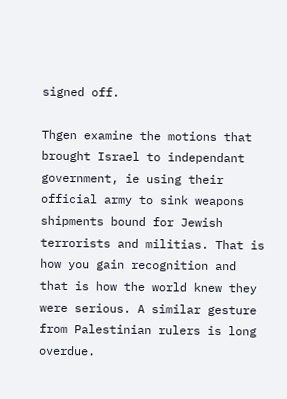signed off.

Thgen examine the motions that brought Israel to independant government, ie using their official army to sink weapons shipments bound for Jewish terrorists and militias. That is how you gain recognition and that is how the world knew they were serious. A similar gesture from Palestinian rulers is long overdue.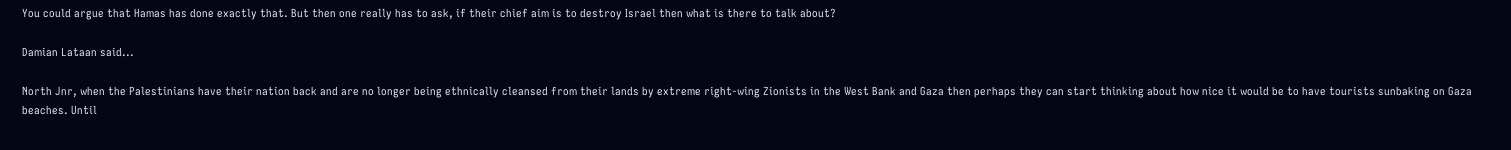You could argue that Hamas has done exactly that. But then one really has to ask, if their chief aim is to destroy Israel then what is there to talk about?

Damian Lataan said...

North Jnr, when the Palestinians have their nation back and are no longer being ethnically cleansed from their lands by extreme right-wing Zionists in the West Bank and Gaza then perhaps they can start thinking about how nice it would be to have tourists sunbaking on Gaza beaches. Until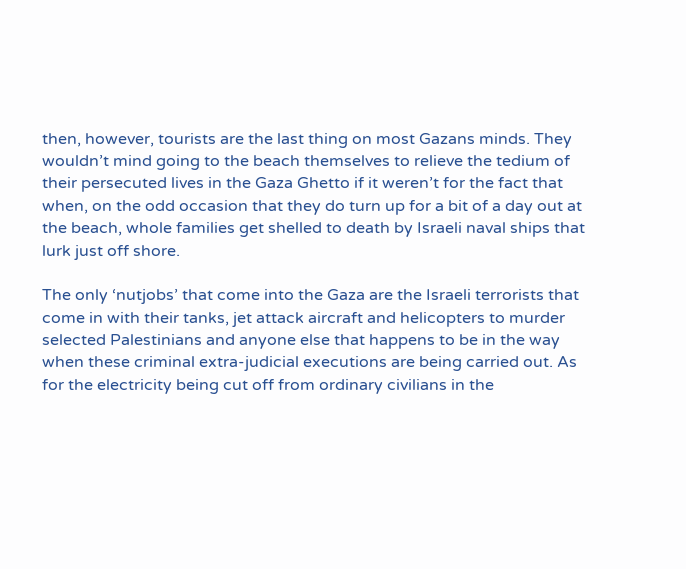then, however, tourists are the last thing on most Gazans minds. They wouldn’t mind going to the beach themselves to relieve the tedium of their persecuted lives in the Gaza Ghetto if it weren’t for the fact that when, on the odd occasion that they do turn up for a bit of a day out at the beach, whole families get shelled to death by Israeli naval ships that lurk just off shore.

The only ‘nutjobs’ that come into the Gaza are the Israeli terrorists that come in with their tanks, jet attack aircraft and helicopters to murder selected Palestinians and anyone else that happens to be in the way when these criminal extra-judicial executions are being carried out. As for the electricity being cut off from ordinary civilians in the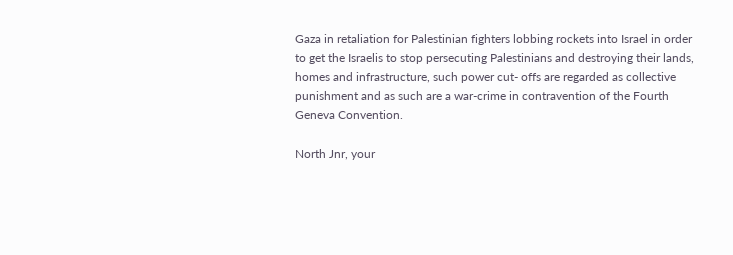Gaza in retaliation for Palestinian fighters lobbing rockets into Israel in order to get the Israelis to stop persecuting Palestinians and destroying their lands, homes and infrastructure, such power cut- offs are regarded as collective punishment and as such are a war-crime in contravention of the Fourth Geneva Convention.

North Jnr, your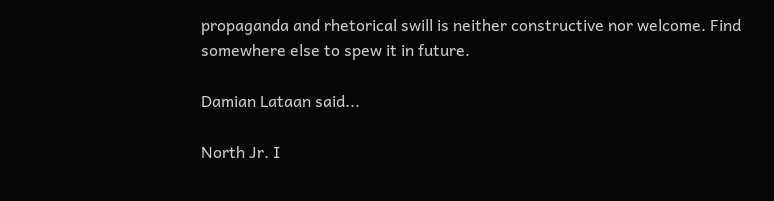propaganda and rhetorical swill is neither constructive nor welcome. Find somewhere else to spew it in future.

Damian Lataan said...

North Jr. I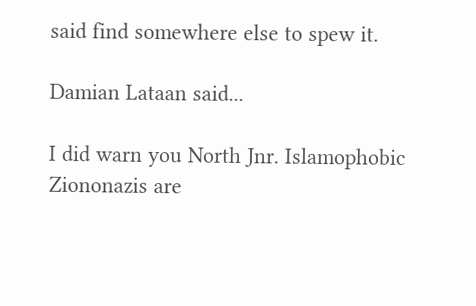said find somewhere else to spew it.

Damian Lataan said...

I did warn you North Jnr. Islamophobic Ziononazis are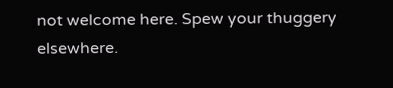not welcome here. Spew your thuggery elsewhere.